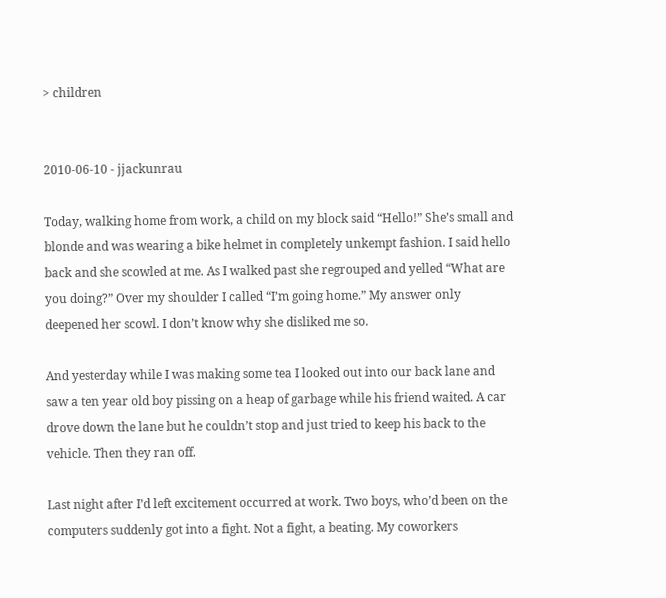> children


2010-06-10 - jjackunrau

Today, walking home from work, a child on my block said “Hello!” She’s small and blonde and was wearing a bike helmet in completely unkempt fashion. I said hello back and she scowled at me. As I walked past she regrouped and yelled “What are you doing?” Over my shoulder I called “I’m going home.” My answer only deepened her scowl. I don’t know why she disliked me so.

And yesterday while I was making some tea I looked out into our back lane and saw a ten year old boy pissing on a heap of garbage while his friend waited. A car drove down the lane but he couldn’t stop and just tried to keep his back to the vehicle. Then they ran off.

Last night after I’d left excitement occurred at work. Two boys, who’d been on the computers suddenly got into a fight. Not a fight, a beating. My coworkers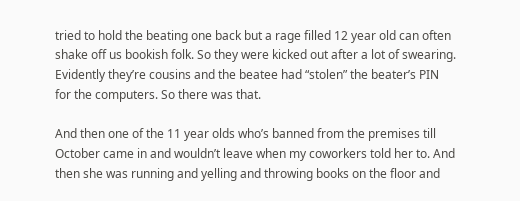tried to hold the beating one back but a rage filled 12 year old can often shake off us bookish folk. So they were kicked out after a lot of swearing. Evidently they’re cousins and the beatee had “stolen” the beater’s PIN for the computers. So there was that.

And then one of the 11 year olds who’s banned from the premises till October came in and wouldn’t leave when my coworkers told her to. And then she was running and yelling and throwing books on the floor and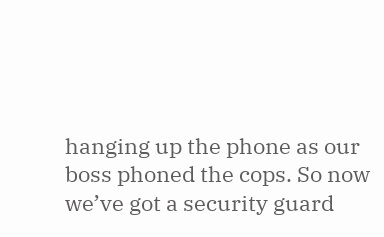hanging up the phone as our boss phoned the cops. So now we’ve got a security guard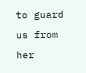to guard us from her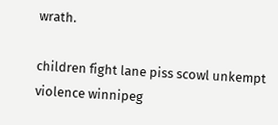wrath.

children fight lane piss scowl unkempt violence winnipeg